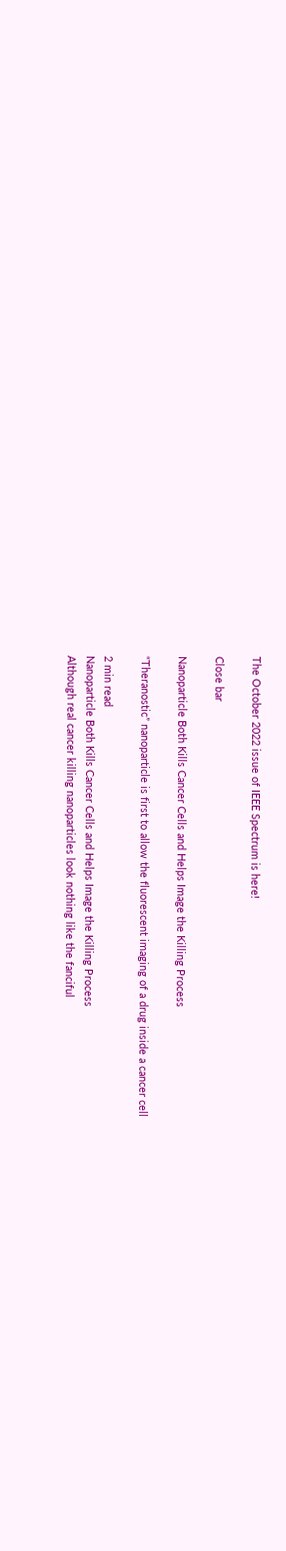The October 2022 issue of IEEE Spectrum is here!

Close bar

Nanoparticle Both Kills Cancer Cells and Helps Image the Killing Process

“Theranostic” nanoparticle is first to allow the fluorescent imaging of a drug inside a cancer cell

2 min read
Nanoparticle Both Kills Cancer Cells and Helps Image the Killing Process
Although real cancer killing nanoparticles look nothing like the fanciful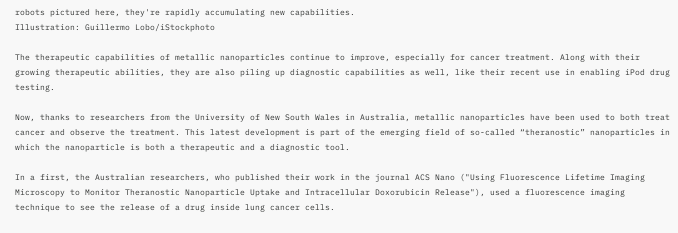robots pictured here, they're rapidly accumulating new capabilities.
Illustration: Guillermo Lobo/iStockphoto

The therapeutic capabilities of metallic nanoparticles continue to improve, especially for cancer treatment. Along with their growing therapeutic abilities, they are also piling up diagnostic capabilities as well, like their recent use in enabling iPod drug testing.

Now, thanks to researchers from the University of New South Wales in Australia, metallic nanoparticles have been used to both treat cancer and observe the treatment. This latest development is part of the emerging field of so-called “theranostic” nanoparticles in which the nanoparticle is both a therapeutic and a diagnostic tool.

In a first, the Australian researchers, who published their work in the journal ACS Nano ("Using Fluorescence Lifetime Imaging Microscopy to Monitor Theranostic Nanoparticle Uptake and Intracellular Doxorubicin Release"), used a fluorescence imaging technique to see the release of a drug inside lung cancer cells.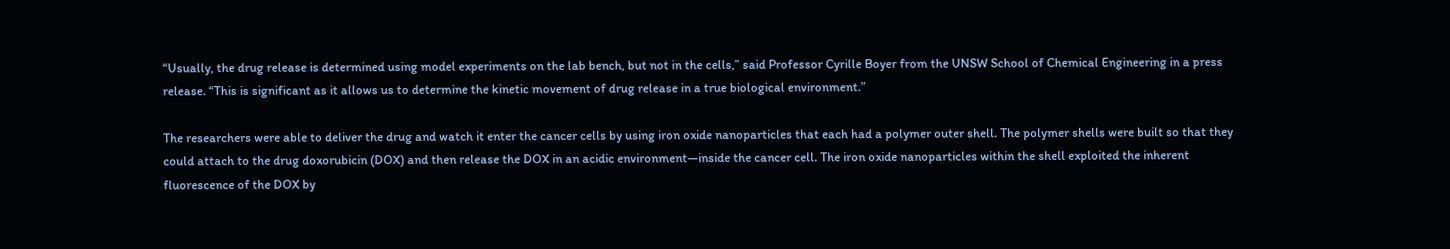“Usually, the drug release is determined using model experiments on the lab bench, but not in the cells,” said Professor Cyrille Boyer from the UNSW School of Chemical Engineering in a press release. “This is significant as it allows us to determine the kinetic movement of drug release in a true biological environment.”

The researchers were able to deliver the drug and watch it enter the cancer cells by using iron oxide nanoparticles that each had a polymer outer shell. The polymer shells were built so that they could attach to the drug doxorubicin (DOX) and then release the DOX in an acidic environment—inside the cancer cell. The iron oxide nanoparticles within the shell exploited the inherent fluorescence of the DOX by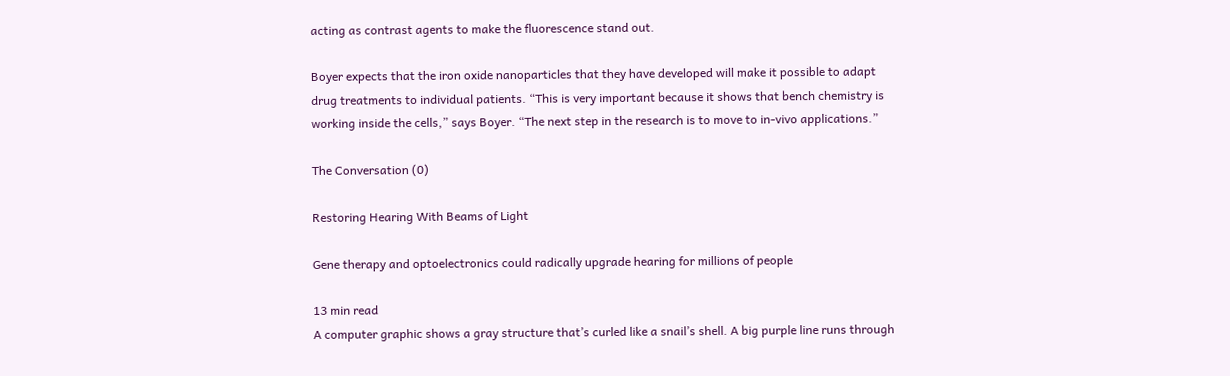acting as contrast agents to make the fluorescence stand out.

Boyer expects that the iron oxide nanoparticles that they have developed will make it possible to adapt drug treatments to individual patients. “This is very important because it shows that bench chemistry is working inside the cells,” says Boyer. “The next step in the research is to move to in-vivo applications.”

The Conversation (0)

Restoring Hearing With Beams of Light

Gene therapy and optoelectronics could radically upgrade hearing for millions of people

13 min read
A computer graphic shows a gray structure that’s curled like a snail’s shell. A big purple line runs through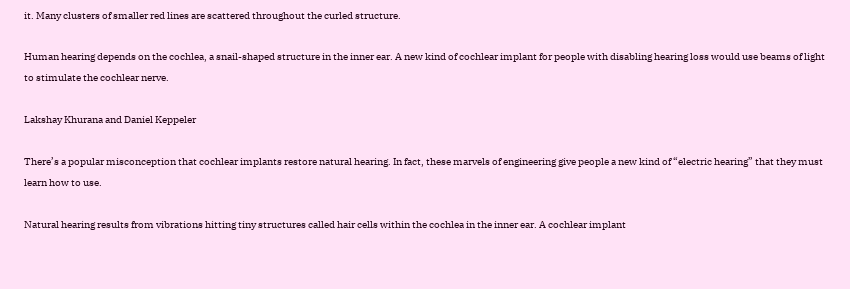it. Many clusters of smaller red lines are scattered throughout the curled structure.

Human hearing depends on the cochlea, a snail-shaped structure in the inner ear. A new kind of cochlear implant for people with disabling hearing loss would use beams of light to stimulate the cochlear nerve.

Lakshay Khurana and Daniel Keppeler

There’s a popular misconception that cochlear implants restore natural hearing. In fact, these marvels of engineering give people a new kind of “electric hearing” that they must learn how to use.

Natural hearing results from vibrations hitting tiny structures called hair cells within the cochlea in the inner ear. A cochlear implant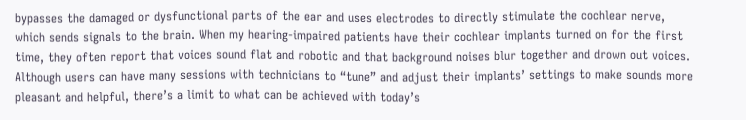bypasses the damaged or dysfunctional parts of the ear and uses electrodes to directly stimulate the cochlear nerve, which sends signals to the brain. When my hearing-impaired patients have their cochlear implants turned on for the first time, they often report that voices sound flat and robotic and that background noises blur together and drown out voices. Although users can have many sessions with technicians to “tune” and adjust their implants’ settings to make sounds more pleasant and helpful, there’s a limit to what can be achieved with today’s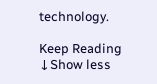technology.

Keep Reading ↓Show less